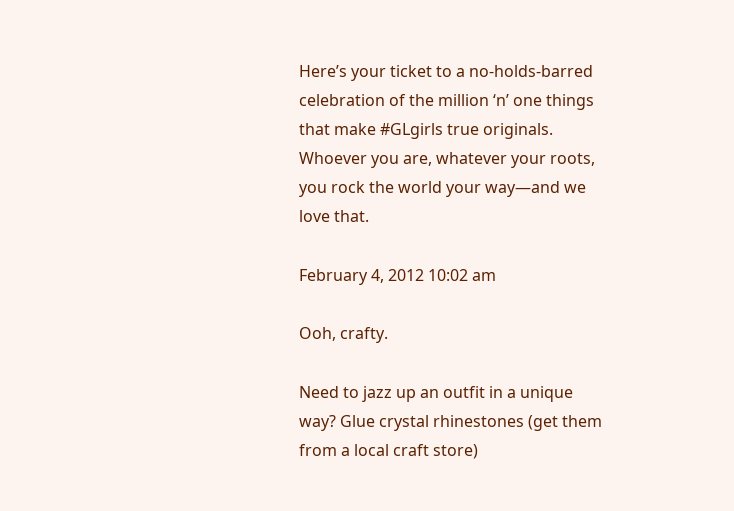Here’s your ticket to a no-holds-barred celebration of the million ‘n’ one things that make #GLgirls true originals. Whoever you are, whatever your roots, you rock the world your way—and we love that.

February 4, 2012 10:02 am

Ooh, crafty.

Need to jazz up an outfit in a unique way? Glue crystal rhinestones (get them from a local craft store)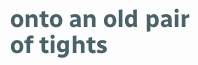onto an old pair of tights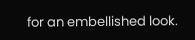for an embellished look.